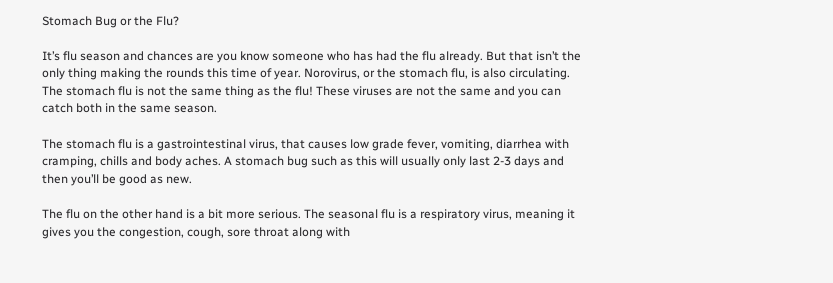Stomach Bug or the Flu?

It’s flu season and chances are you know someone who has had the flu already. But that isn’t the only thing making the rounds this time of year. Norovirus, or the stomach flu, is also circulating. The stomach flu is not the same thing as the flu! These viruses are not the same and you can catch both in the same season.

The stomach flu is a gastrointestinal virus, that causes low grade fever, vomiting, diarrhea with cramping, chills and body aches. A stomach bug such as this will usually only last 2-3 days and then you’ll be good as new.

The flu on the other hand is a bit more serious. The seasonal flu is a respiratory virus, meaning it gives you the congestion, cough, sore throat along with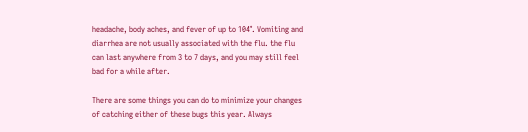headache, body aches, and fever of up to 104°. Vomiting and diarrhea are not usually associated with the flu. the flu can last anywhere from 3 to 7 days, and you may still feel bad for a while after.

There are some things you can do to minimize your changes of catching either of these bugs this year. Always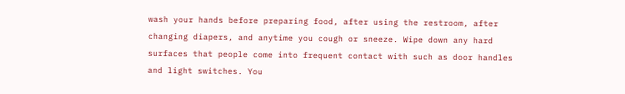wash your hands before preparing food, after using the restroom, after changing diapers, and anytime you cough or sneeze. Wipe down any hard surfaces that people come into frequent contact with such as door handles and light switches. You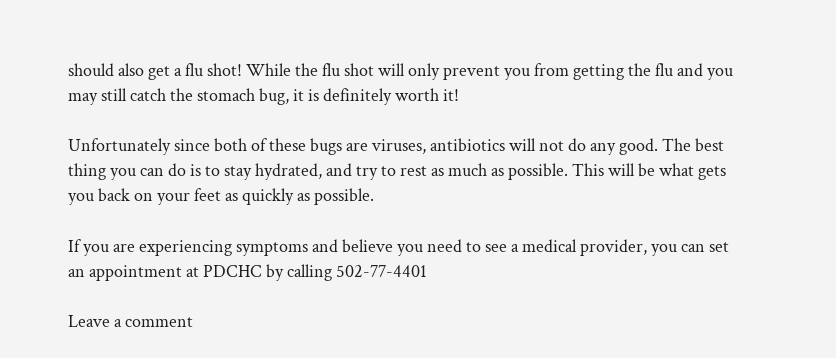should also get a flu shot! While the flu shot will only prevent you from getting the flu and you may still catch the stomach bug, it is definitely worth it!

Unfortunately since both of these bugs are viruses, antibiotics will not do any good. The best thing you can do is to stay hydrated, and try to rest as much as possible. This will be what gets you back on your feet as quickly as possible.

If you are experiencing symptoms and believe you need to see a medical provider, you can set an appointment at PDCHC by calling 502-77-4401

Leave a comment